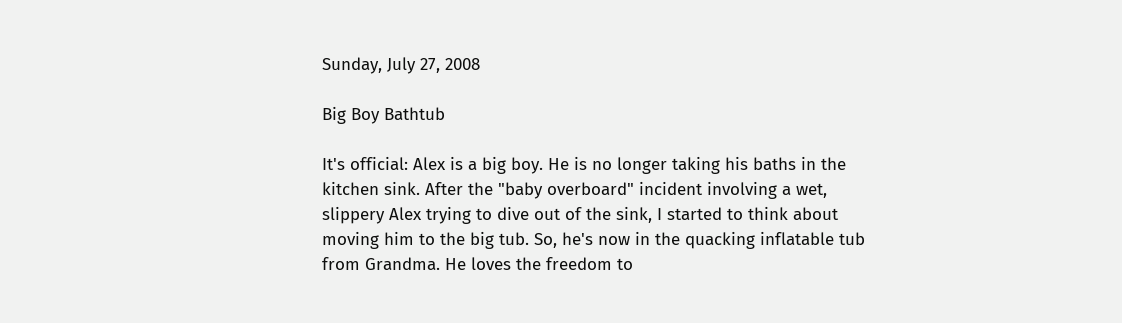Sunday, July 27, 2008

Big Boy Bathtub

It's official: Alex is a big boy. He is no longer taking his baths in the kitchen sink. After the "baby overboard" incident involving a wet, slippery Alex trying to dive out of the sink, I started to think about moving him to the big tub. So, he's now in the quacking inflatable tub from Grandma. He loves the freedom to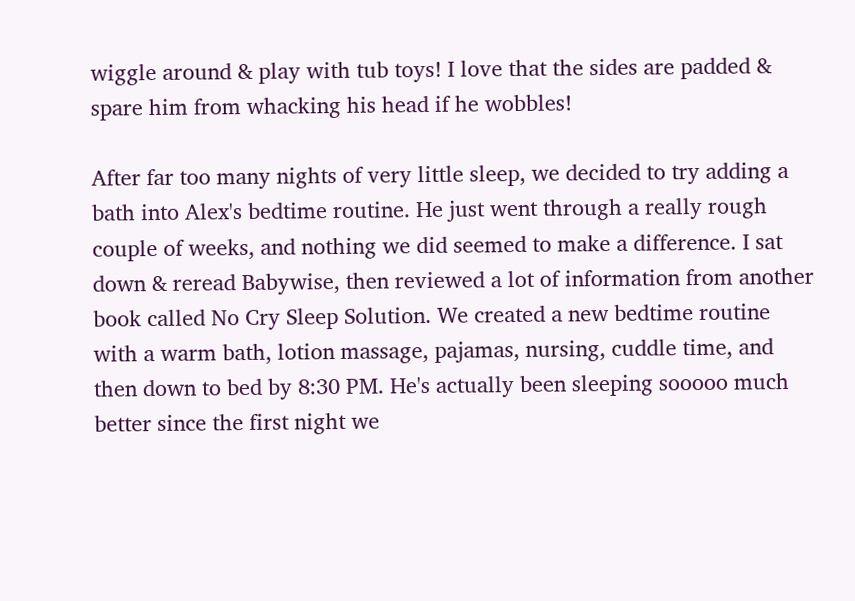wiggle around & play with tub toys! I love that the sides are padded & spare him from whacking his head if he wobbles!

After far too many nights of very little sleep, we decided to try adding a bath into Alex's bedtime routine. He just went through a really rough couple of weeks, and nothing we did seemed to make a difference. I sat down & reread Babywise, then reviewed a lot of information from another book called No Cry Sleep Solution. We created a new bedtime routine with a warm bath, lotion massage, pajamas, nursing, cuddle time, and then down to bed by 8:30 PM. He's actually been sleeping sooooo much better since the first night we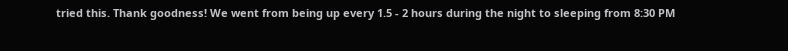tried this. Thank goodness! We went from being up every 1.5 - 2 hours during the night to sleeping from 8:30 PM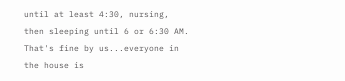until at least 4:30, nursing, then sleeping until 6 or 6:30 AM. That's fine by us...everyone in the house is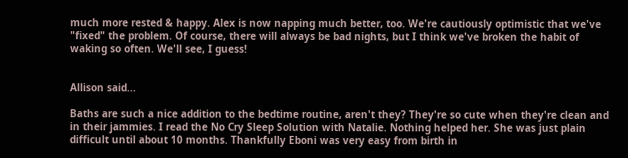much more rested & happy. Alex is now napping much better, too. We're cautiously optimistic that we've "fixed" the problem. Of course, there will always be bad nights, but I think we've broken the habit of waking so often. We'll see, I guess!


Allison said...

Baths are such a nice addition to the bedtime routine, aren't they? They're so cute when they're clean and in their jammies. I read the No Cry Sleep Solution with Natalie. Nothing helped her. She was just plain difficult until about 10 months. Thankfully Eboni was very easy from birth in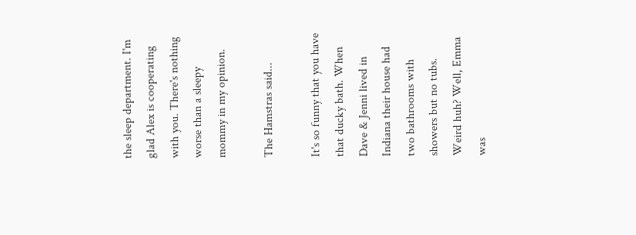the sleep department. I'm glad Alex is cooperating with you. There's nothing worse than a sleepy mommy in my opinion.

The Hamstras said...

It's so funny that you have that ducky bath. When Dave & Jenni lived in Indiana their house had two bathrooms with showers but no tubs. Weird huh? Well, Emma was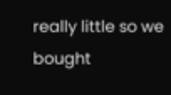really little so we bought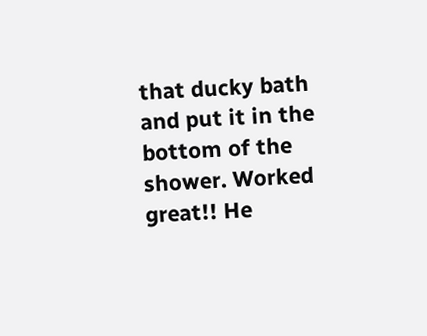that ducky bath and put it in the bottom of the shower. Worked great!! He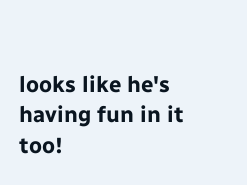looks like he's having fun in it too!